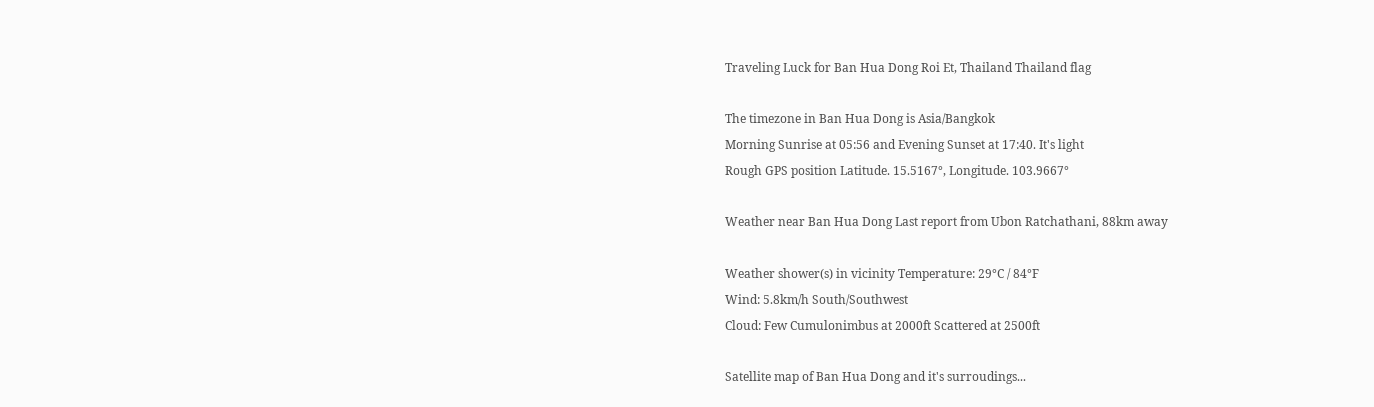Traveling Luck for Ban Hua Dong Roi Et, Thailand Thailand flag

The timezone in Ban Hua Dong is Asia/Bangkok
Morning Sunrise at 05:56 and Evening Sunset at 17:40. It's light
Rough GPS position Latitude. 15.5167°, Longitude. 103.9667°

Weather near Ban Hua Dong Last report from Ubon Ratchathani, 88km away

Weather shower(s) in vicinity Temperature: 29°C / 84°F
Wind: 5.8km/h South/Southwest
Cloud: Few Cumulonimbus at 2000ft Scattered at 2500ft

Satellite map of Ban Hua Dong and it's surroudings...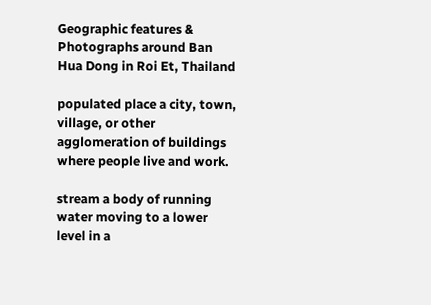Geographic features & Photographs around Ban Hua Dong in Roi Et, Thailand

populated place a city, town, village, or other agglomeration of buildings where people live and work.

stream a body of running water moving to a lower level in a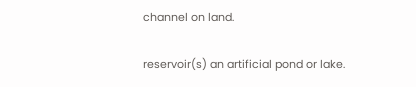channel on land.

reservoir(s) an artificial pond or lake.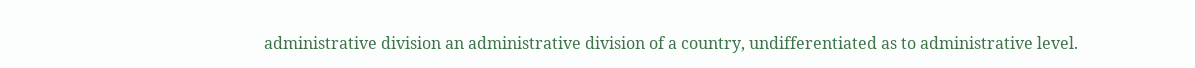administrative division an administrative division of a country, undifferentiated as to administrative level.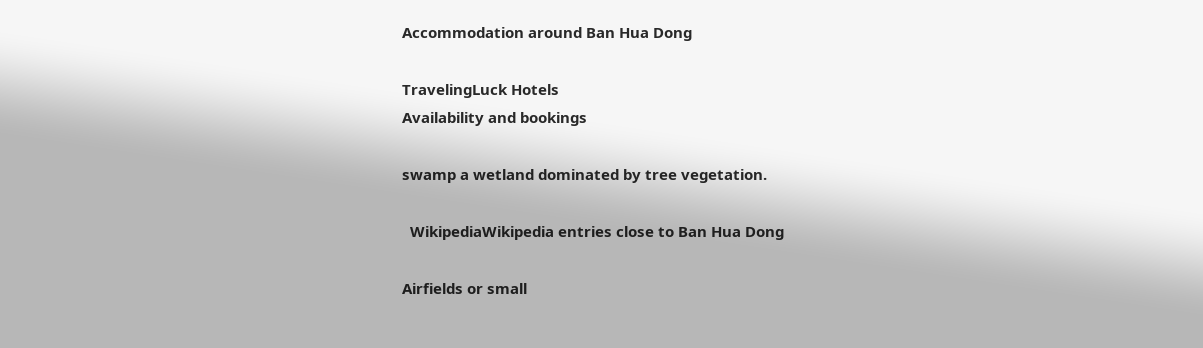Accommodation around Ban Hua Dong

TravelingLuck Hotels
Availability and bookings

swamp a wetland dominated by tree vegetation.

  WikipediaWikipedia entries close to Ban Hua Dong

Airfields or small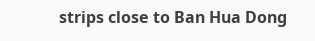strips close to Ban Hua Dong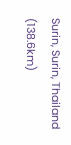Surin, Surin, Thailand (138.6km)